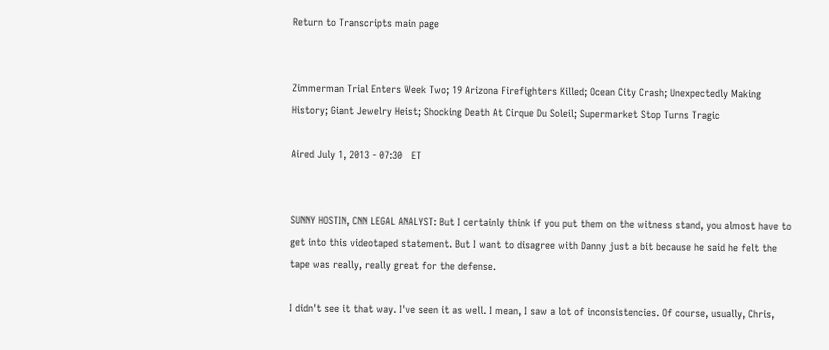Return to Transcripts main page


Zimmerman Trial Enters Week Two; 19 Arizona Firefighters Killed; Ocean City Crash; Unexpectedly Making History; Giant Jewelry Heist; Shocking Death At Cirque Du Soleil; Supermarket Stop Turns Tragic

Aired July 1, 2013 - 07:30   ET


SUNNY HOSTIN, CNN LEGAL ANALYST: But I certainly think if you put them on the witness stand, you almost have to get into this videotaped statement. But I want to disagree with Danny just a bit because he said he felt the tape was really, really great for the defense.

I didn't see it that way. I've seen it as well. I mean, I saw a lot of inconsistencies. Of course, usually, Chris,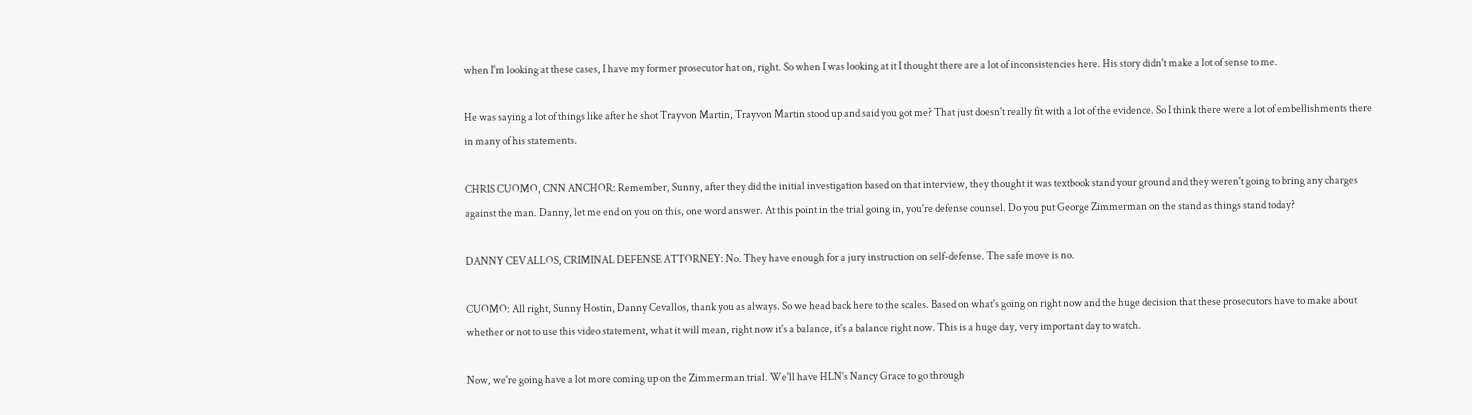when I'm looking at these cases, I have my former prosecutor hat on, right. So when I was looking at it I thought there are a lot of inconsistencies here. His story didn't make a lot of sense to me.

He was saying a lot of things like after he shot Trayvon Martin, Trayvon Martin stood up and said you got me? That just doesn't really fit with a lot of the evidence. So I think there were a lot of embellishments there in many of his statements.

CHRIS CUOMO, CNN ANCHOR: Remember, Sunny, after they did the initial investigation based on that interview, they thought it was textbook stand your ground and they weren't going to bring any charges against the man. Danny, let me end on you on this, one word answer. At this point in the trial going in, you're defense counsel. Do you put George Zimmerman on the stand as things stand today?

DANNY CEVALLOS, CRIMINAL DEFENSE ATTORNEY: No. They have enough for a jury instruction on self-defense. The safe move is no.

CUOMO: All right, Sunny Hostin, Danny Cevallos, thank you as always. So we head back here to the scales. Based on what's going on right now and the huge decision that these prosecutors have to make about whether or not to use this video statement, what it will mean, right now it's a balance, it's a balance right now. This is a huge day, very important day to watch.

Now, we're going have a lot more coming up on the Zimmerman trial. We'll have HLN's Nancy Grace to go through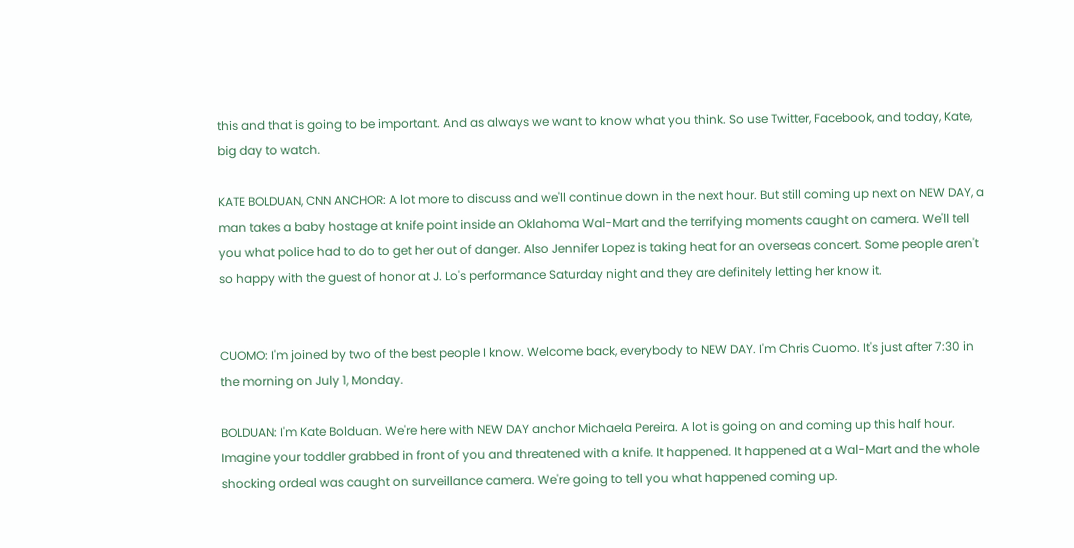this and that is going to be important. And as always we want to know what you think. So use Twitter, Facebook, and today, Kate, big day to watch.

KATE BOLDUAN, CNN ANCHOR: A lot more to discuss and we'll continue down in the next hour. But still coming up next on NEW DAY, a man takes a baby hostage at knife point inside an Oklahoma Wal-Mart and the terrifying moments caught on camera. We'll tell you what police had to do to get her out of danger. Also Jennifer Lopez is taking heat for an overseas concert. Some people aren't so happy with the guest of honor at J. Lo's performance Saturday night and they are definitely letting her know it.


CUOMO: I'm joined by two of the best people I know. Welcome back, everybody to NEW DAY. I'm Chris Cuomo. It's just after 7:30 in the morning on July 1, Monday.

BOLDUAN: I'm Kate Bolduan. We're here with NEW DAY anchor Michaela Pereira. A lot is going on and coming up this half hour. Imagine your toddler grabbed in front of you and threatened with a knife. It happened. It happened at a Wal-Mart and the whole shocking ordeal was caught on surveillance camera. We're going to tell you what happened coming up.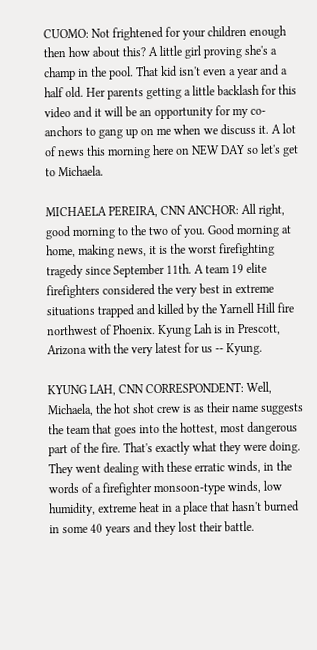CUOMO: Not frightened for your children enough then how about this? A little girl proving she's a champ in the pool. That kid isn't even a year and a half old. Her parents getting a little backlash for this video and it will be an opportunity for my co-anchors to gang up on me when we discuss it. A lot of news this morning here on NEW DAY so let's get to Michaela.

MICHAELA PEREIRA, CNN ANCHOR: All right, good morning to the two of you. Good morning at home, making news, it is the worst firefighting tragedy since September 11th. A team 19 elite firefighters considered the very best in extreme situations trapped and killed by the Yarnell Hill fire northwest of Phoenix. Kyung Lah is in Prescott, Arizona with the very latest for us -- Kyung.

KYUNG LAH, CNN CORRESPONDENT: Well, Michaela, the hot shot crew is as their name suggests the team that goes into the hottest, most dangerous part of the fire. That's exactly what they were doing. They went dealing with these erratic winds, in the words of a firefighter monsoon-type winds, low humidity, extreme heat in a place that hasn't burned in some 40 years and they lost their battle.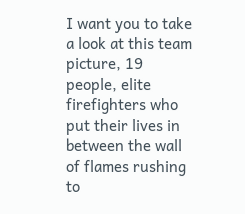I want you to take a look at this team picture, 19 people, elite firefighters who put their lives in between the wall of flames rushing to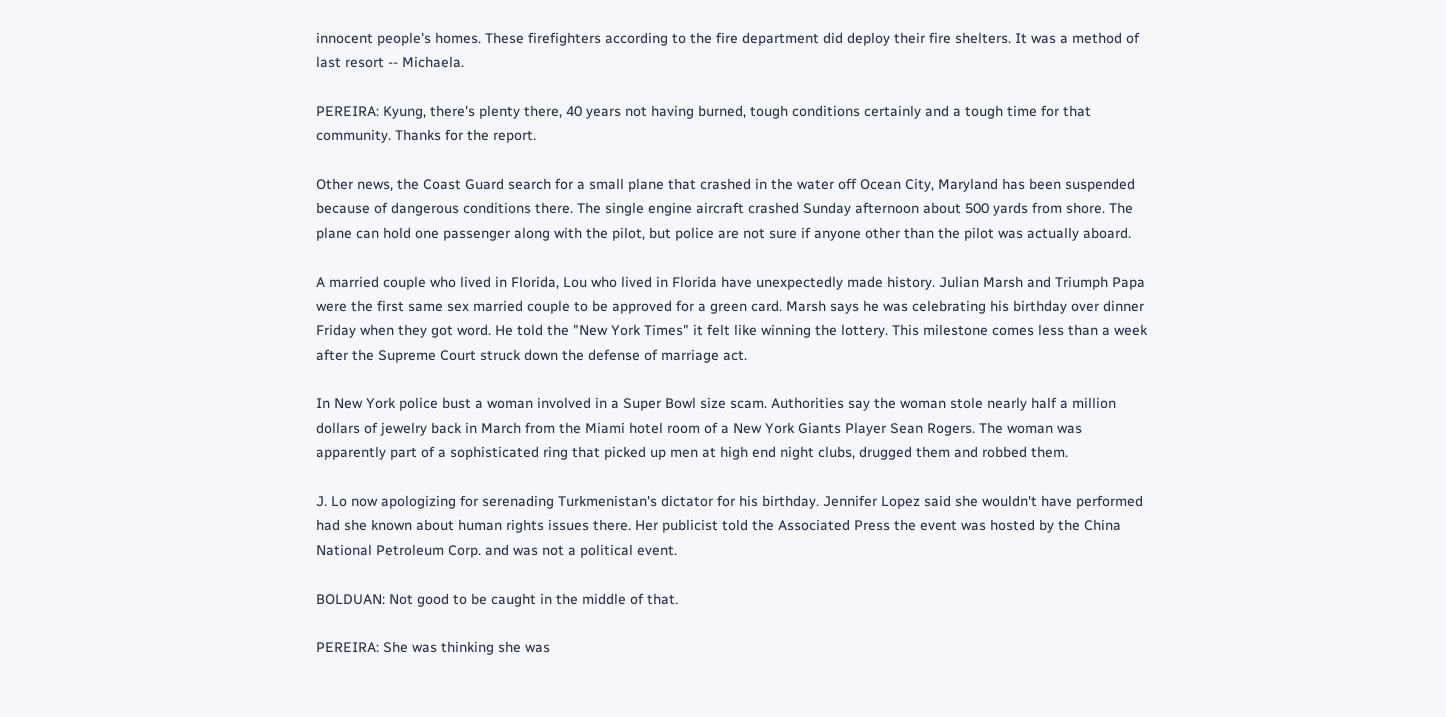innocent people's homes. These firefighters according to the fire department did deploy their fire shelters. It was a method of last resort -- Michaela.

PEREIRA: Kyung, there's plenty there, 40 years not having burned, tough conditions certainly and a tough time for that community. Thanks for the report.

Other news, the Coast Guard search for a small plane that crashed in the water off Ocean City, Maryland has been suspended because of dangerous conditions there. The single engine aircraft crashed Sunday afternoon about 500 yards from shore. The plane can hold one passenger along with the pilot, but police are not sure if anyone other than the pilot was actually aboard.

A married couple who lived in Florida, Lou who lived in Florida have unexpectedly made history. Julian Marsh and Triumph Papa were the first same sex married couple to be approved for a green card. Marsh says he was celebrating his birthday over dinner Friday when they got word. He told the "New York Times" it felt like winning the lottery. This milestone comes less than a week after the Supreme Court struck down the defense of marriage act.

In New York police bust a woman involved in a Super Bowl size scam. Authorities say the woman stole nearly half a million dollars of jewelry back in March from the Miami hotel room of a New York Giants Player Sean Rogers. The woman was apparently part of a sophisticated ring that picked up men at high end night clubs, drugged them and robbed them.

J. Lo now apologizing for serenading Turkmenistan's dictator for his birthday. Jennifer Lopez said she wouldn't have performed had she known about human rights issues there. Her publicist told the Associated Press the event was hosted by the China National Petroleum Corp. and was not a political event.

BOLDUAN: Not good to be caught in the middle of that.

PEREIRA: She was thinking she was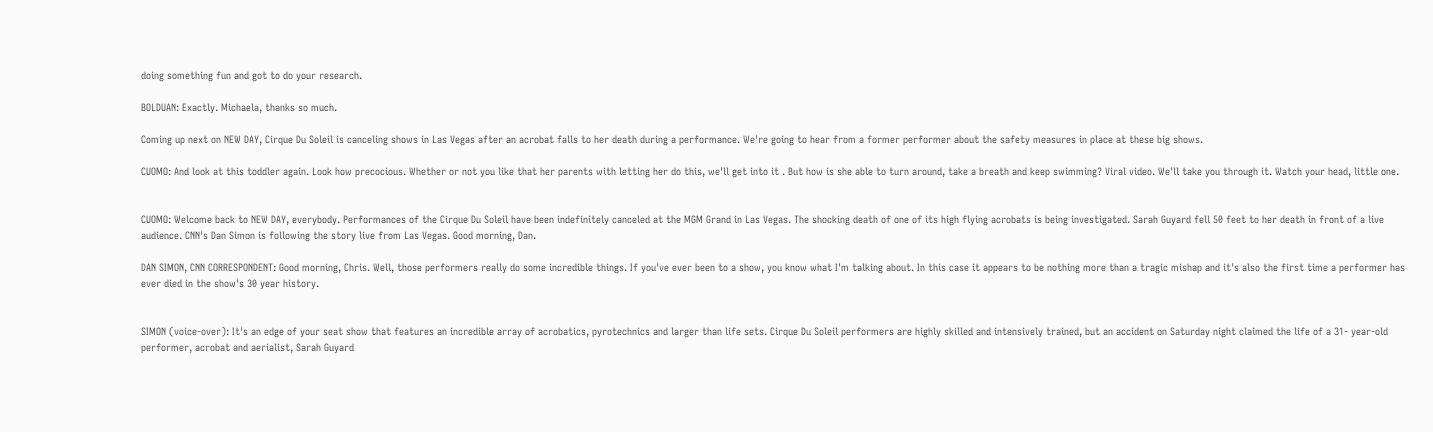doing something fun and got to do your research.

BOLDUAN: Exactly. Michaela, thanks so much.

Coming up next on NEW DAY, Cirque Du Soleil is canceling shows in Las Vegas after an acrobat falls to her death during a performance. We're going to hear from a former performer about the safety measures in place at these big shows.

CUOMO: And look at this toddler again. Look how precocious. Whether or not you like that her parents with letting her do this, we'll get into it . But how is she able to turn around, take a breath and keep swimming? Viral video. We'll take you through it. Watch your head, little one.


CUOMO: Welcome back to NEW DAY, everybody. Performances of the Cirque Du Soleil have been indefinitely canceled at the MGM Grand in Las Vegas. The shocking death of one of its high flying acrobats is being investigated. Sarah Guyard fell 50 feet to her death in front of a live audience. CNN's Dan Simon is following the story live from Las Vegas. Good morning, Dan.

DAN SIMON, CNN CORRESPONDENT: Good morning, Chris. Well, those performers really do some incredible things. If you've ever been to a show, you know what I'm talking about. In this case it appears to be nothing more than a tragic mishap and it's also the first time a performer has ever died in the show's 30 year history.


SIMON (voice-over): It's an edge of your seat show that features an incredible array of acrobatics, pyrotechnics and larger than life sets. Cirque Du Soleil performers are highly skilled and intensively trained, but an accident on Saturday night claimed the life of a 31- year-old performer, acrobat and aerialist, Sarah Guyard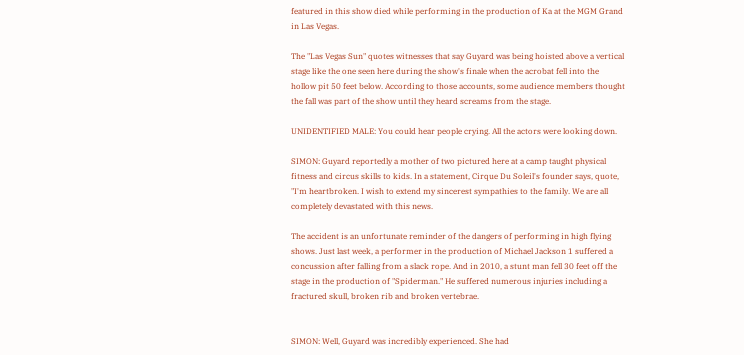featured in this show died while performing in the production of Ka at the MGM Grand in Las Vegas.

The "Las Vegas Sun" quotes witnesses that say Guyard was being hoisted above a vertical stage like the one seen here during the show's finale when the acrobat fell into the hollow pit 50 feet below. According to those accounts, some audience members thought the fall was part of the show until they heard screams from the stage.

UNIDENTIFIED MALE: You could hear people crying. All the actors were looking down.

SIMON: Guyard reportedly a mother of two pictured here at a camp taught physical fitness and circus skills to kids. In a statement, Cirque Du Soleil's founder says, quote, "I'm heartbroken. I wish to extend my sincerest sympathies to the family. We are all completely devastated with this news.

The accident is an unfortunate reminder of the dangers of performing in high flying shows. Just last week, a performer in the production of Michael Jackson 1 suffered a concussion after falling from a slack rope. And in 2010, a stunt man fell 30 feet off the stage in the production of "Spiderman." He suffered numerous injuries including a fractured skull, broken rib and broken vertebrae.


SIMON: Well, Guyard was incredibly experienced. She had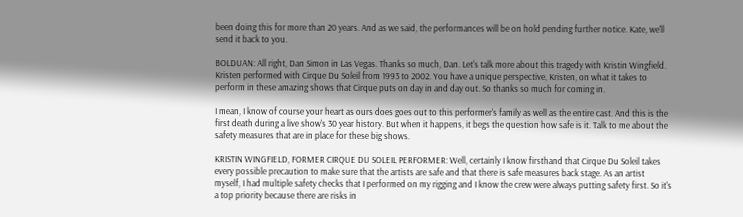been doing this for more than 20 years. And as we said, the performances will be on hold pending further notice. Kate, we'll send it back to you.

BOLDUAN: All right, Dan Simon in Las Vegas. Thanks so much, Dan. Let's talk more about this tragedy with Kristin Wingfield. Kristen performed with Cirque Du Soleil from 1993 to 2002. You have a unique perspective, Kristen, on what it takes to perform in these amazing shows that Cirque puts on day in and day out. So thanks so much for coming in.

I mean, I know of course your heart as ours does goes out to this performer's family as well as the entire cast. And this is the first death during a live show's 30 year history. But when it happens, it begs the question how safe is it. Talk to me about the safety measures that are in place for these big shows.

KRISTIN WINGFIELD, FORMER CIRQUE DU SOLEIL PERFORMER: Well, certainly I know firsthand that Cirque Du Soleil takes every possible precaution to make sure that the artists are safe and that there is safe measures back stage. As an artist myself, I had multiple safety checks that I performed on my rigging and I know the crew were always putting safety first. So it's a top priority because there are risks in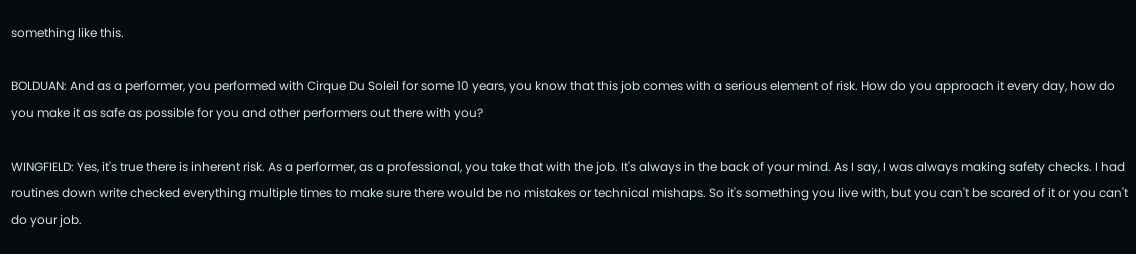something like this.

BOLDUAN: And as a performer, you performed with Cirque Du Soleil for some 10 years, you know that this job comes with a serious element of risk. How do you approach it every day, how do you make it as safe as possible for you and other performers out there with you?

WINGFIELD: Yes, it's true there is inherent risk. As a performer, as a professional, you take that with the job. It's always in the back of your mind. As I say, I was always making safety checks. I had routines down write checked everything multiple times to make sure there would be no mistakes or technical mishaps. So it's something you live with, but you can't be scared of it or you can't do your job.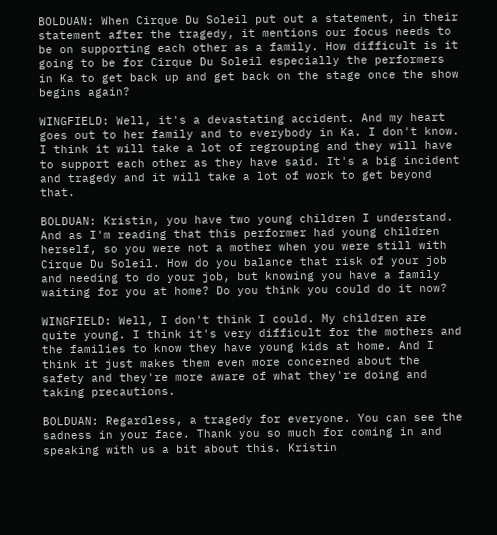BOLDUAN: When Cirque Du Soleil put out a statement, in their statement after the tragedy, it mentions our focus needs to be on supporting each other as a family. How difficult is it going to be for Cirque Du Soleil especially the performers in Ka to get back up and get back on the stage once the show begins again?

WINGFIELD: Well, it's a devastating accident. And my heart goes out to her family and to everybody in Ka. I don't know. I think it will take a lot of regrouping and they will have to support each other as they have said. It's a big incident and tragedy and it will take a lot of work to get beyond that.

BOLDUAN: Kristin, you have two young children I understand. And as I'm reading that this performer had young children herself, so you were not a mother when you were still with Cirque Du Soleil. How do you balance that risk of your job and needing to do your job, but knowing you have a family waiting for you at home? Do you think you could do it now?

WINGFIELD: Well, I don't think I could. My children are quite young. I think it's very difficult for the mothers and the families to know they have young kids at home. And I think it just makes them even more concerned about the safety and they're more aware of what they're doing and taking precautions.

BOLDUAN: Regardless, a tragedy for everyone. You can see the sadness in your face. Thank you so much for coming in and speaking with us a bit about this. Kristin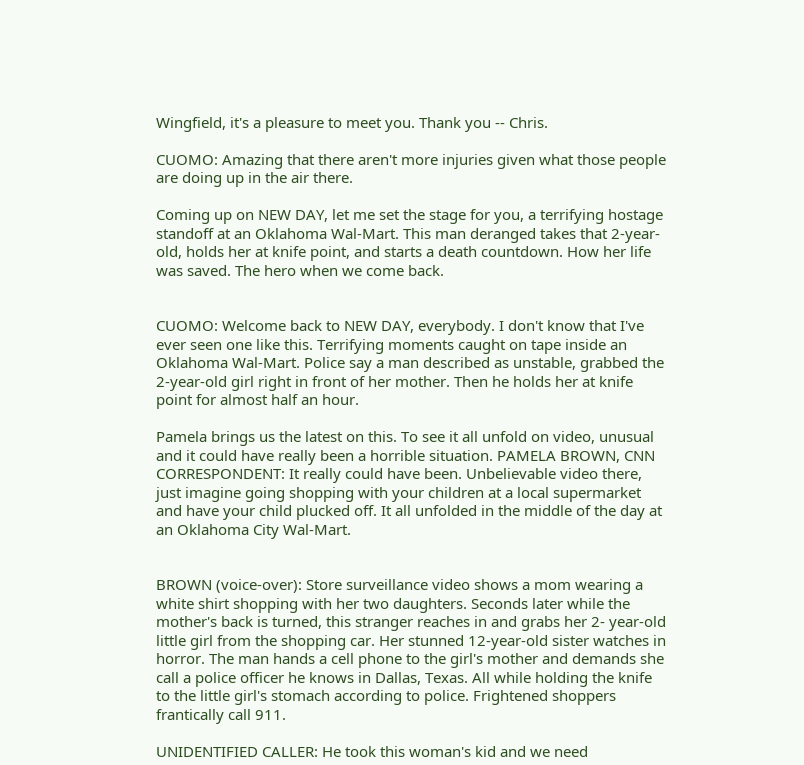Wingfield, it's a pleasure to meet you. Thank you -- Chris.

CUOMO: Amazing that there aren't more injuries given what those people are doing up in the air there.

Coming up on NEW DAY, let me set the stage for you, a terrifying hostage standoff at an Oklahoma Wal-Mart. This man deranged takes that 2-year-old, holds her at knife point, and starts a death countdown. How her life was saved. The hero when we come back.


CUOMO: Welcome back to NEW DAY, everybody. I don't know that I've ever seen one like this. Terrifying moments caught on tape inside an Oklahoma Wal-Mart. Police say a man described as unstable, grabbed the 2-year-old girl right in front of her mother. Then he holds her at knife point for almost half an hour.

Pamela brings us the latest on this. To see it all unfold on video, unusual and it could have really been a horrible situation. PAMELA BROWN, CNN CORRESPONDENT: It really could have been. Unbelievable video there, just imagine going shopping with your children at a local supermarket and have your child plucked off. It all unfolded in the middle of the day at an Oklahoma City Wal-Mart.


BROWN (voice-over): Store surveillance video shows a mom wearing a white shirt shopping with her two daughters. Seconds later while the mother's back is turned, this stranger reaches in and grabs her 2- year-old little girl from the shopping car. Her stunned 12-year-old sister watches in horror. The man hands a cell phone to the girl's mother and demands she call a police officer he knows in Dallas, Texas. All while holding the knife to the little girl's stomach according to police. Frightened shoppers frantically call 911.

UNIDENTIFIED CALLER: He took this woman's kid and we need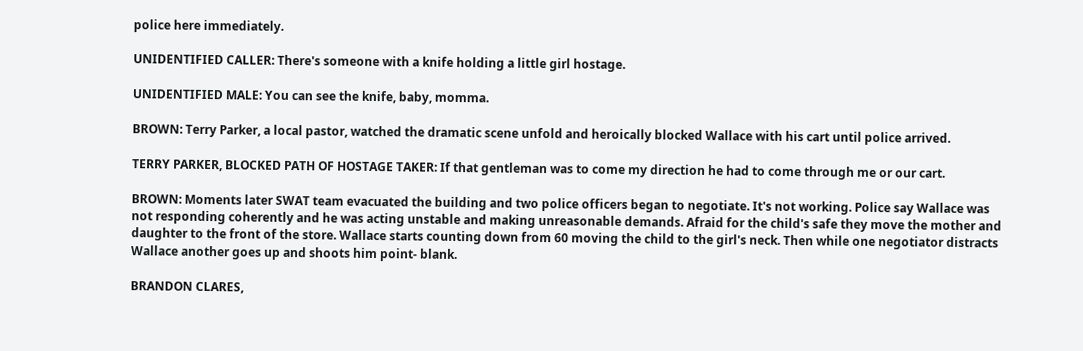police here immediately.

UNIDENTIFIED CALLER: There's someone with a knife holding a little girl hostage.

UNIDENTIFIED MALE: You can see the knife, baby, momma.

BROWN: Terry Parker, a local pastor, watched the dramatic scene unfold and heroically blocked Wallace with his cart until police arrived.

TERRY PARKER, BLOCKED PATH OF HOSTAGE TAKER: If that gentleman was to come my direction he had to come through me or our cart.

BROWN: Moments later SWAT team evacuated the building and two police officers began to negotiate. It's not working. Police say Wallace was not responding coherently and he was acting unstable and making unreasonable demands. Afraid for the child's safe they move the mother and daughter to the front of the store. Wallace starts counting down from 60 moving the child to the girl's neck. Then while one negotiator distracts Wallace another goes up and shoots him point- blank.

BRANDON CLARES,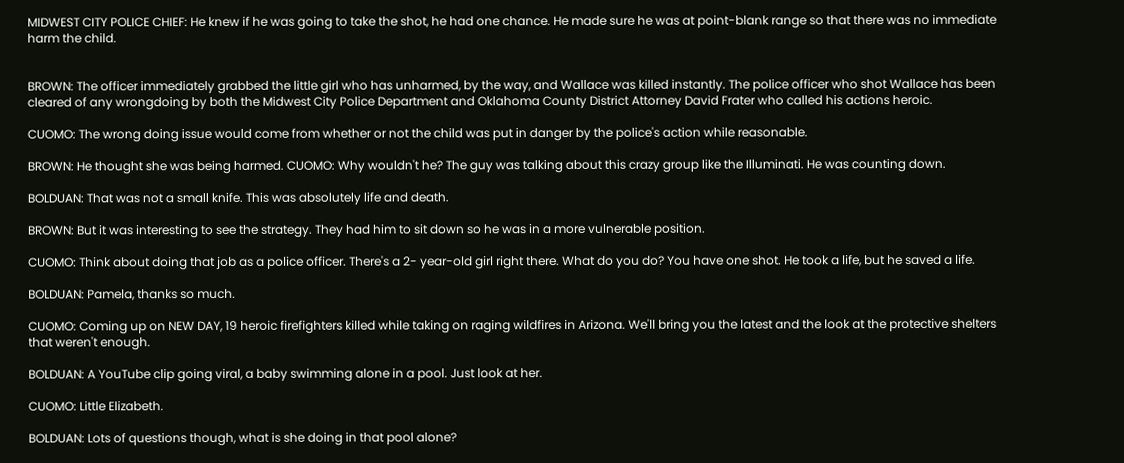MIDWEST CITY POLICE CHIEF: He knew if he was going to take the shot, he had one chance. He made sure he was at point-blank range so that there was no immediate harm the child.


BROWN: The officer immediately grabbed the little girl who has unharmed, by the way, and Wallace was killed instantly. The police officer who shot Wallace has been cleared of any wrongdoing by both the Midwest City Police Department and Oklahoma County District Attorney David Frater who called his actions heroic.

CUOMO: The wrong doing issue would come from whether or not the child was put in danger by the police's action while reasonable.

BROWN: He thought she was being harmed. CUOMO: Why wouldn't he? The guy was talking about this crazy group like the Illuminati. He was counting down.

BOLDUAN: That was not a small knife. This was absolutely life and death.

BROWN: But it was interesting to see the strategy. They had him to sit down so he was in a more vulnerable position.

CUOMO: Think about doing that job as a police officer. There's a 2- year-old girl right there. What do you do? You have one shot. He took a life, but he saved a life.

BOLDUAN: Pamela, thanks so much.

CUOMO: Coming up on NEW DAY, 19 heroic firefighters killed while taking on raging wildfires in Arizona. We'll bring you the latest and the look at the protective shelters that weren't enough.

BOLDUAN: A YouTube clip going viral, a baby swimming alone in a pool. Just look at her.

CUOMO: Little Elizabeth.

BOLDUAN: Lots of questions though, what is she doing in that pool alone?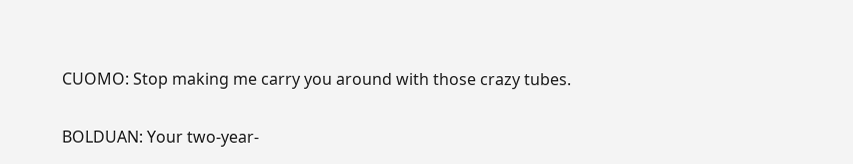CUOMO: Stop making me carry you around with those crazy tubes.

BOLDUAN: Your two-year-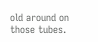old around on those tubes.